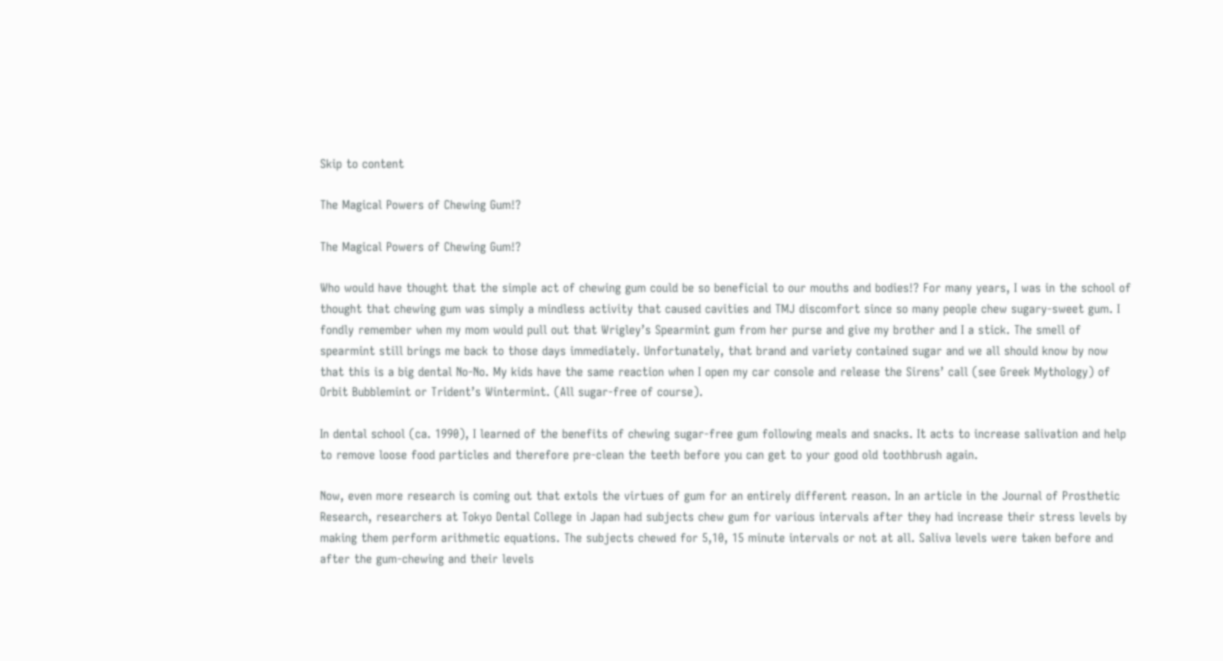Skip to content

The Magical Powers of Chewing Gum!?

The Magical Powers of Chewing Gum!?

Who would have thought that the simple act of chewing gum could be so beneficial to our mouths and bodies!? For many years, I was in the school of thought that chewing gum was simply a mindless activity that caused cavities and TMJ discomfort since so many people chew sugary-sweet gum. I fondly remember when my mom would pull out that Wrigley’s Spearmint gum from her purse and give my brother and I a stick. The smell of spearmint still brings me back to those days immediately. Unfortunately, that brand and variety contained sugar and we all should know by now that this is a big dental No-No. My kids have the same reaction when I open my car console and release the Sirens’ call (see Greek Mythology) of Orbit Bubblemint or Trident’s Wintermint. (All sugar-free of course).

In dental school (ca. 1990), I learned of the benefits of chewing sugar-free gum following meals and snacks. It acts to increase salivation and help to remove loose food particles and therefore pre-clean the teeth before you can get to your good old toothbrush again.

Now, even more research is coming out that extols the virtues of gum for an entirely different reason. In an article in the Journal of Prosthetic Research, researchers at Tokyo Dental College in Japan had subjects chew gum for various intervals after they had increase their stress levels by making them perform arithmetic equations. The subjects chewed for 5,10, 15 minute intervals or not at all. Saliva levels were taken before and after the gum-chewing and their levels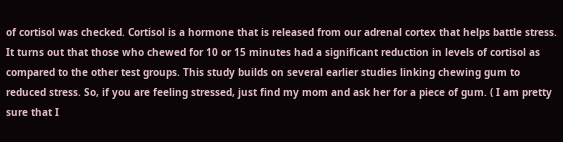of cortisol was checked. Cortisol is a hormone that is released from our adrenal cortex that helps battle stress. It turns out that those who chewed for 10 or 15 minutes had a significant reduction in levels of cortisol as compared to the other test groups. This study builds on several earlier studies linking chewing gum to reduced stress. So, if you are feeling stressed, just find my mom and ask her for a piece of gum. ( I am pretty sure that I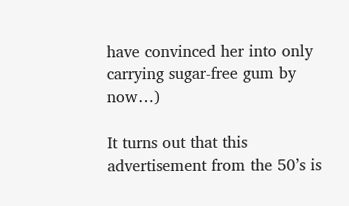have convinced her into only carrying sugar-free gum by now…)

It turns out that this advertisement from the 50’s is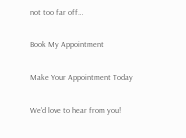not too far off…

Book My Appointment

Make Your Appointment Today

We'd love to hear from you!